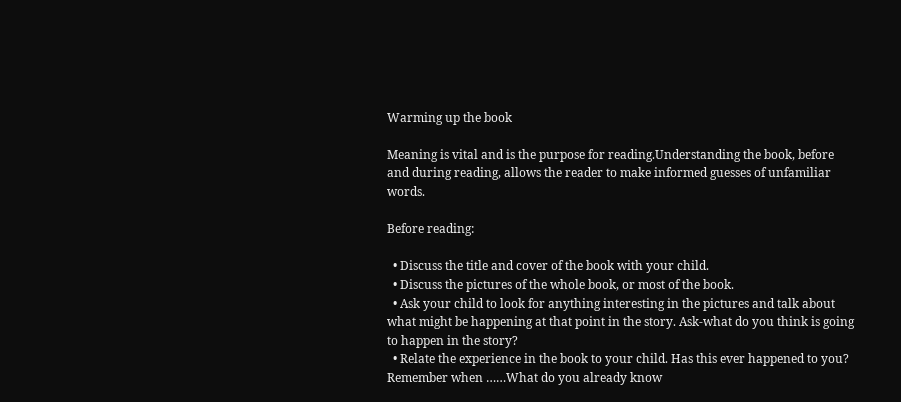Warming up the book

Meaning is vital and is the purpose for reading.Understanding the book, before and during reading, allows the reader to make informed guesses of unfamiliar words.

Before reading:

  • Discuss the title and cover of the book with your child.
  • Discuss the pictures of the whole book, or most of the book.
  • Ask your child to look for anything interesting in the pictures and talk about what might be happening at that point in the story. Ask-what do you think is going to happen in the story?
  • Relate the experience in the book to your child. Has this ever happened to you? Remember when ……What do you already know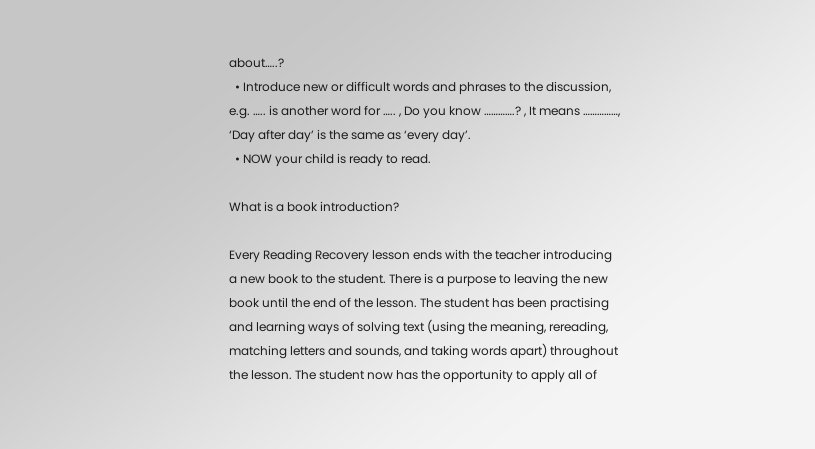about…..?
  • Introduce new or difficult words and phrases to the discussion, e.g. ….. is another word for ….. , Do you know ………….? , It means ……………, ‘Day after day’ is the same as ‘every day’.
  • NOW your child is ready to read.

What is a book introduction?

Every Reading Recovery lesson ends with the teacher introducing a new book to the student. There is a purpose to leaving the new book until the end of the lesson. The student has been practising and learning ways of solving text (using the meaning, rereading, matching letters and sounds, and taking words apart) throughout the lesson. The student now has the opportunity to apply all of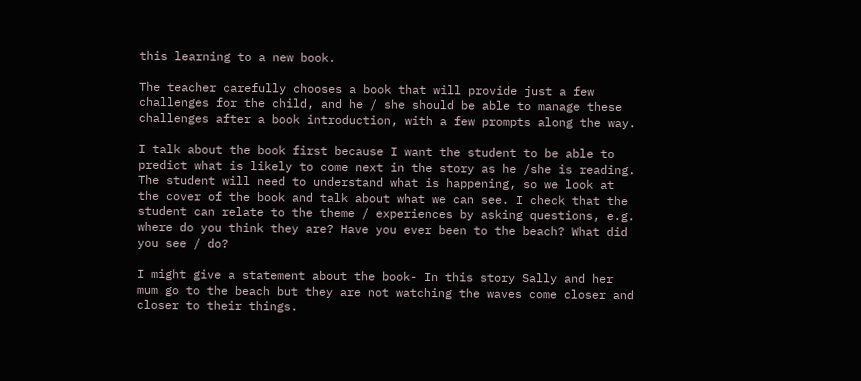this learning to a new book.

The teacher carefully chooses a book that will provide just a few challenges for the child, and he / she should be able to manage these challenges after a book introduction, with a few prompts along the way.

I talk about the book first because I want the student to be able to predict what is likely to come next in the story as he /she is reading. The student will need to understand what is happening, so we look at the cover of the book and talk about what we can see. I check that the student can relate to the theme / experiences by asking questions, e.g. where do you think they are? Have you ever been to the beach? What did you see / do?

I might give a statement about the book- In this story Sally and her mum go to the beach but they are not watching the waves come closer and closer to their things.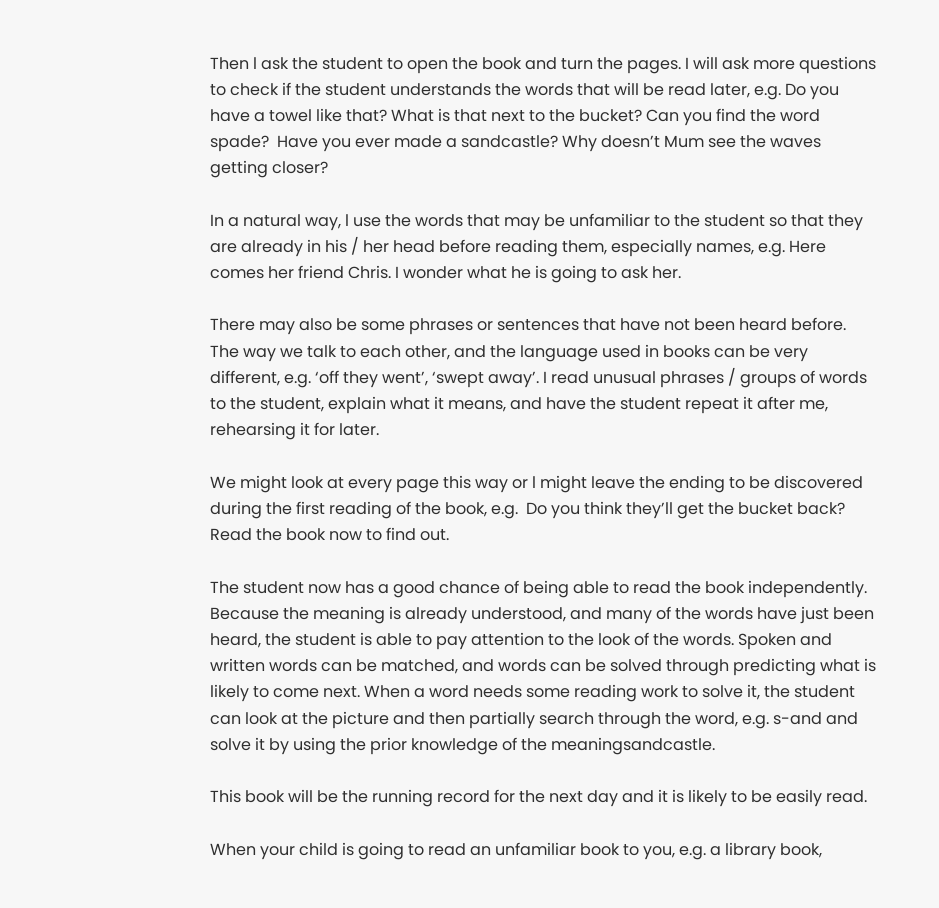Then l ask the student to open the book and turn the pages. I will ask more questions to check if the student understands the words that will be read later, e.g. Do you have a towel like that? What is that next to the bucket? Can you find the word spade?  Have you ever made a sandcastle? Why doesn’t Mum see the waves getting closer?

In a natural way, l use the words that may be unfamiliar to the student so that they are already in his / her head before reading them, especially names, e.g. Here comes her friend Chris. I wonder what he is going to ask her.

There may also be some phrases or sentences that have not been heard before. The way we talk to each other, and the language used in books can be very different, e.g. ‘off they went’, ‘swept away’. I read unusual phrases / groups of words to the student, explain what it means, and have the student repeat it after me, rehearsing it for later.

We might look at every page this way or l might leave the ending to be discovered during the first reading of the book, e.g.  Do you think they’ll get the bucket back? Read the book now to find out.

The student now has a good chance of being able to read the book independently. Because the meaning is already understood, and many of the words have just been heard, the student is able to pay attention to the look of the words. Spoken and written words can be matched, and words can be solved through predicting what is likely to come next. When a word needs some reading work to solve it, the student can look at the picture and then partially search through the word, e.g. s-and and solve it by using the prior knowledge of the meaningsandcastle.

This book will be the running record for the next day and it is likely to be easily read.

When your child is going to read an unfamiliar book to you, e.g. a library book,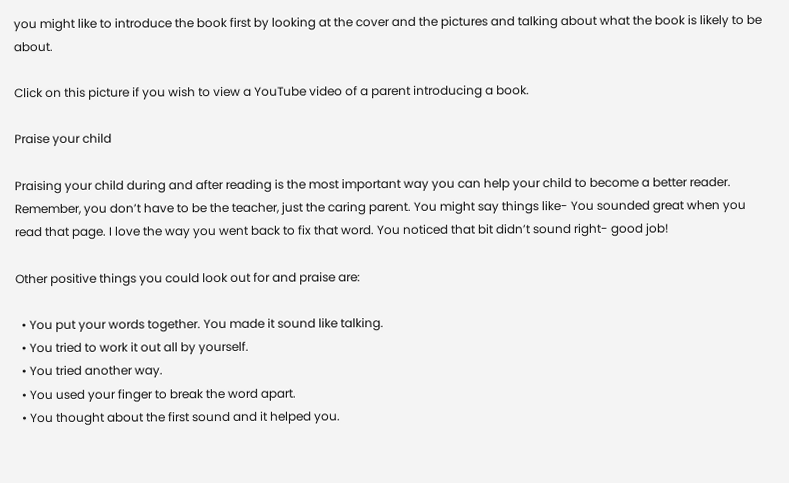you might like to introduce the book first by looking at the cover and the pictures and talking about what the book is likely to be about.

Click on this picture if you wish to view a YouTube video of a parent introducing a book.

Praise your child

Praising your child during and after reading is the most important way you can help your child to become a better reader. Remember, you don’t have to be the teacher, just the caring parent. You might say things like- You sounded great when you read that page. I love the way you went back to fix that word. You noticed that bit didn’t sound right- good job!

Other positive things you could look out for and praise are:

  • You put your words together. You made it sound like talking.
  • You tried to work it out all by yourself.
  • You tried another way.
  • You used your finger to break the word apart.
  • You thought about the first sound and it helped you.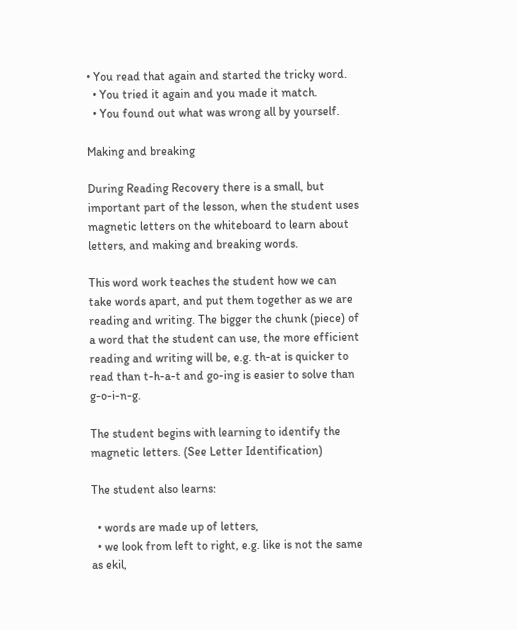• You read that again and started the tricky word.
  • You tried it again and you made it match.
  • You found out what was wrong all by yourself.

Making and breaking

During Reading Recovery there is a small, but important part of the lesson, when the student uses magnetic letters on the whiteboard to learn about letters, and making and breaking words.

This word work teaches the student how we can take words apart, and put them together as we are reading and writing. The bigger the chunk (piece) of a word that the student can use, the more efficient reading and writing will be, e.g. th-at is quicker to read than t-h-a-t and go-ing is easier to solve than g-o-i-n-g.

The student begins with learning to identify the magnetic letters. (See Letter Identification)

The student also learns:

  • words are made up of letters,
  • we look from left to right, e.g. like is not the same as ekil,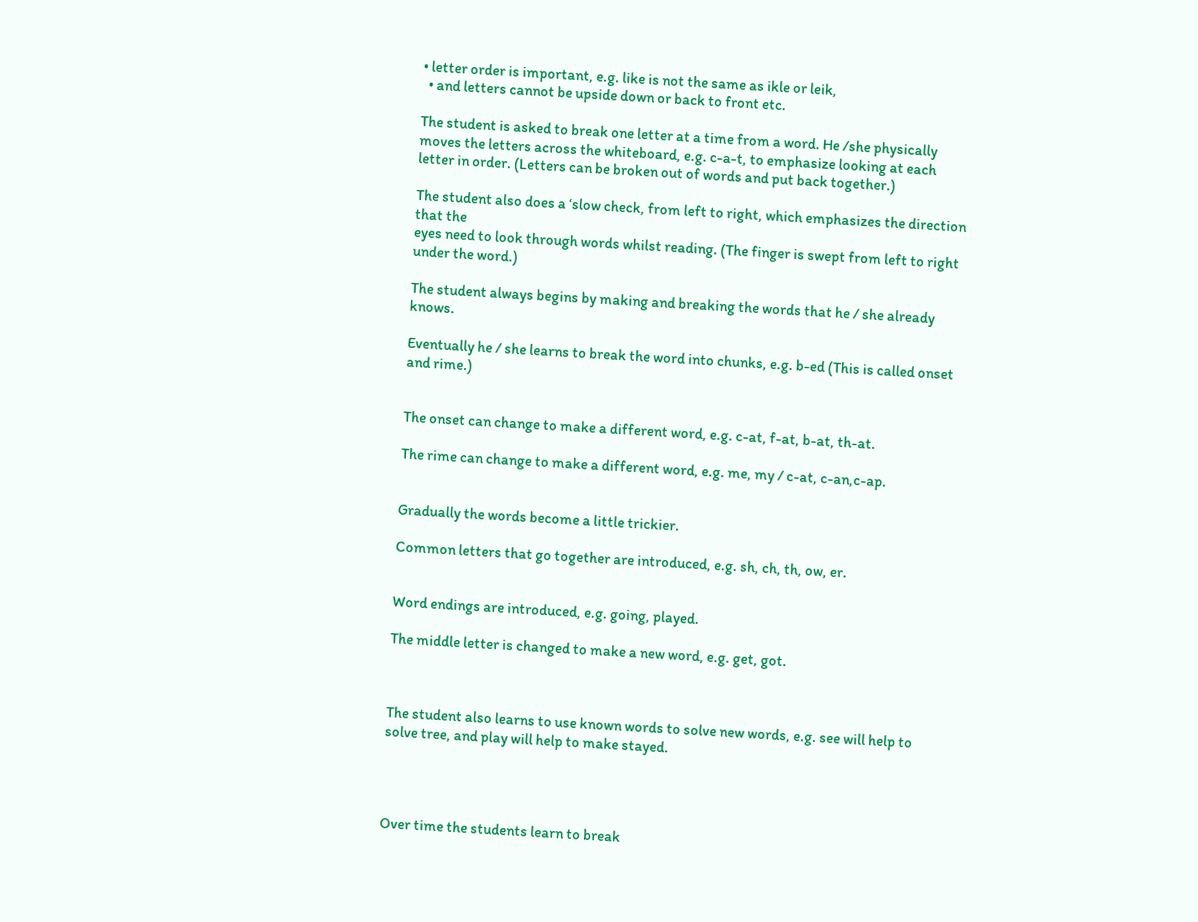• letter order is important, e.g. like is not the same as ikle or leik,
  • and letters cannot be upside down or back to front etc.

The student is asked to break one letter at a time from a word. He /she physically moves the letters across the whiteboard, e.g. c-a-t, to emphasize looking at each letter in order. (Letters can be broken out of words and put back together.)

The student also does a ‘slow check, from left to right, which emphasizes the direction that the
eyes need to look through words whilst reading. (The finger is swept from left to right under the word.)

The student always begins by making and breaking the words that he / she already knows.

Eventually he / she learns to break the word into chunks, e.g. b-ed (This is called onset and rime.)


The onset can change to make a different word, e.g. c-at, f-at, b-at, th-at.

The rime can change to make a different word, e.g. me, my / c-at, c-an,c-ap.


Gradually the words become a little trickier.

Common letters that go together are introduced, e.g. sh, ch, th, ow, er.


Word endings are introduced, e.g. going, played.

The middle letter is changed to make a new word, e.g. get, got.



The student also learns to use known words to solve new words, e.g. see will help to solve tree, and play will help to make stayed.




Over time the students learn to break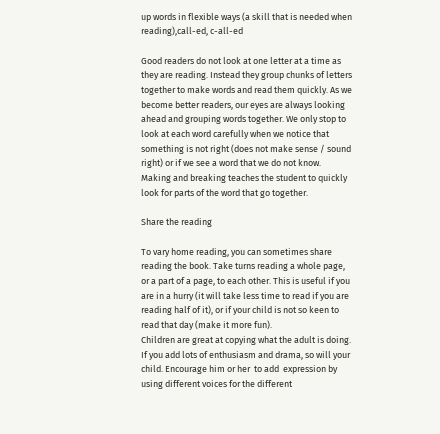up words in flexible ways (a skill that is needed when reading),call-ed, c-all-ed

Good readers do not look at one letter at a time as they are reading. Instead they group chunks of letters together to make words and read them quickly. As we become better readers, our eyes are always looking ahead and grouping words together. We only stop to look at each word carefully when we notice that something is not right (does not make sense / sound right) or if we see a word that we do not know. Making and breaking teaches the student to quickly look for parts of the word that go together.

Share the reading

To vary home reading, you can sometimes share reading the book. Take turns reading a whole page, or a part of a page, to each other. This is useful if you are in a hurry (it will take less time to read if you are reading half of it), or if your child is not so keen to read that day (make it more fun).
Children are great at copying what the adult is doing. If you add lots of enthusiasm and drama, so will your child. Encourage him or her  to add  expression by using different voices for the different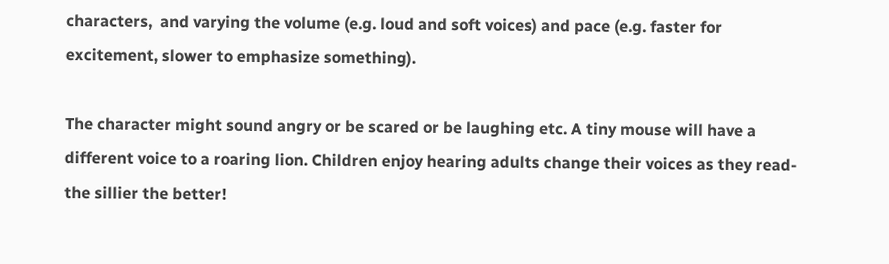characters,  and varying the volume (e.g. loud and soft voices) and pace (e.g. faster for excitement, slower to emphasize something).

The character might sound angry or be scared or be laughing etc. A tiny mouse will have a different voice to a roaring lion. Children enjoy hearing adults change their voices as they read- the sillier the better!